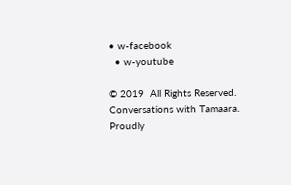• w-facebook
  • w-youtube

© 2019  All Rights Reserved. Conversations with Tamaara.  Proudly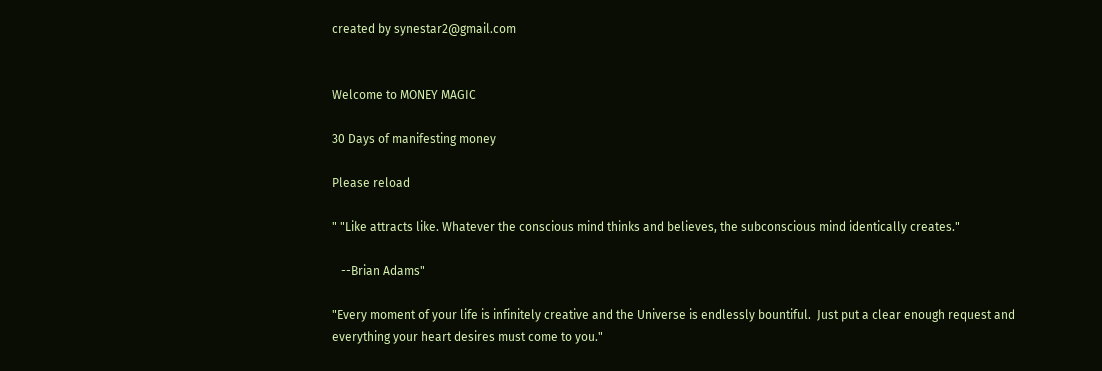created by synestar2@gmail.com


Welcome to MONEY MAGIC

30 Days of manifesting money

Please reload

" "Like attracts like. Whatever the conscious mind thinks and believes, the subconscious mind identically creates."

   --Brian Adams"

"Every moment of your life is infinitely creative and the Universe is endlessly bountiful.  Just put a clear enough request and everything your heart desires must come to you."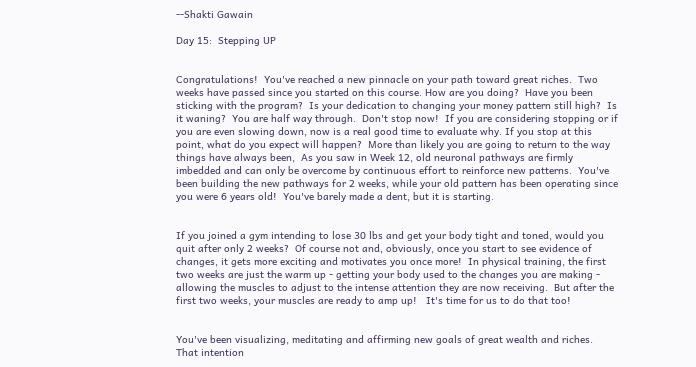--Shakti Gawain

Day 15:  Stepping UP


Congratulations!  You've reached a new pinnacle on your path toward great riches.  Two weeks have passed since you started on this course. How are you doing?  Have you been sticking with the program?  Is your dedication to changing your money pattern still high?  Is it waning?  You are half way through.  Don't stop now!  If you are considering stopping or if you are even slowing down, now is a real good time to evaluate why. If you stop at this point, what do you expect will happen?  More than likely you are going to return to the way things have always been,  As you saw in Week 12, old neuronal pathways are firmly imbedded and can only be overcome by continuous effort to reinforce new patterns.  You've been building the new pathways for 2 weeks, while your old pattern has been operating since you were 6 years old!  You've barely made a dent, but it is starting.


If you joined a gym intending to lose 30 lbs and get your body tight and toned, would you quit after only 2 weeks?  Of course not and, obviously, once you start to see evidence of changes, it gets more exciting and motivates you once more!  In physical training, the first two weeks are just the warm up - getting your body used to the changes you are making - allowing the muscles to adjust to the intense attention they are now receiving.  But after the first two weeks, your muscles are ready to amp up!   It's time for us to do that too!


You've been visualizing, meditating and affirming new goals of great wealth and riches.  That intention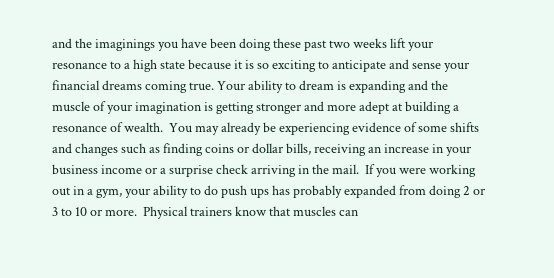and the imaginings you have been doing these past two weeks lift your resonance to a high state because it is so exciting to anticipate and sense your financial dreams coming true. Your ability to dream is expanding and the muscle of your imagination is getting stronger and more adept at building a resonance of wealth.  You may already be experiencing evidence of some shifts and changes such as finding coins or dollar bills, receiving an increase in your business income or a surprise check arriving in the mail.  If you were working out in a gym, your ability to do push ups has probably expanded from doing 2 or 3 to 10 or more.  Physical trainers know that muscles can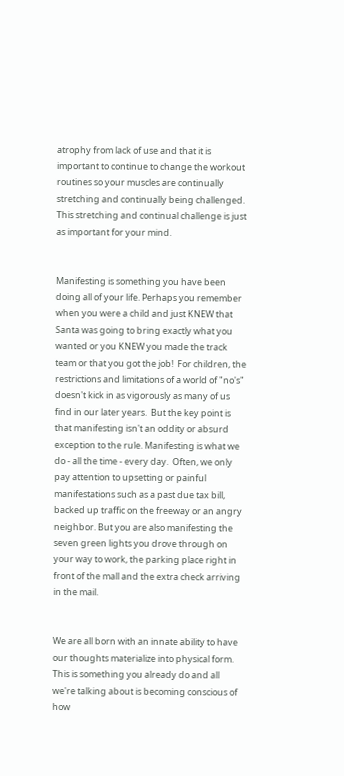atrophy from lack of use and that it is important to continue to change the workout routines so your muscles are continually stretching and continually being challenged.  This stretching and continual challenge is just as important for your mind.


Manifesting is something you have been doing all of your life. Perhaps you remember when you were a child and just KNEW that Santa was going to bring exactly what you wanted or you KNEW you made the track team or that you got the job!  For children, the restrictions and limitations of a world of "no's" doesn't kick in as vigorously as many of us find in our later years.  But the key point is that manifesting isn't an oddity or absurd exception to the rule. Manifesting is what we do - all the time - every day.  Often, we only pay attention to upsetting or painful manifestations such as a past due tax bill, backed up traffic on the freeway or an angry neighbor. But you are also manifesting the seven green lights you drove through on your way to work, the parking place right in front of the mall and the extra check arriving in the mail.


We are all born with an innate ability to have our thoughts materialize into physical form.  This is something you already do and all we're talking about is becoming conscious of how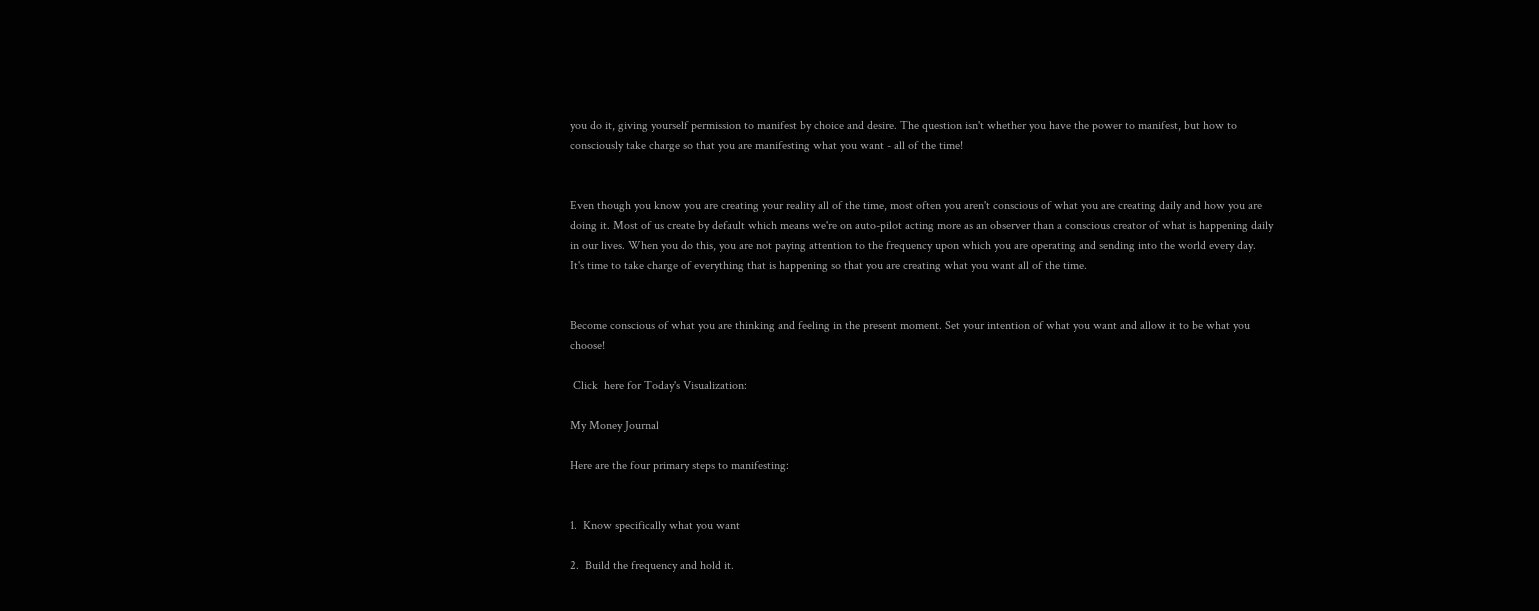you do it, giving yourself permission to manifest by choice and desire. The question isn't whether you have the power to manifest, but how to consciously take charge so that you are manifesting what you want - all of the time!


Even though you know you are creating your reality all of the time, most often you aren't conscious of what you are creating daily and how you are doing it. Most of us create by default which means we're on auto-pilot acting more as an observer than a conscious creator of what is happening daily in our lives. When you do this, you are not paying attention to the frequency upon which you are operating and sending into the world every day.  It's time to take charge of everything that is happening so that you are creating what you want all of the time.


Become conscious of what you are thinking and feeling in the present moment. Set your intention of what you want and allow it to be what you choose!

 Click  here for Today's Visualization:

My Money Journal

Here are the four primary steps to manifesting:


1.  Know specifically what you want

2.  Build the frequency and hold it.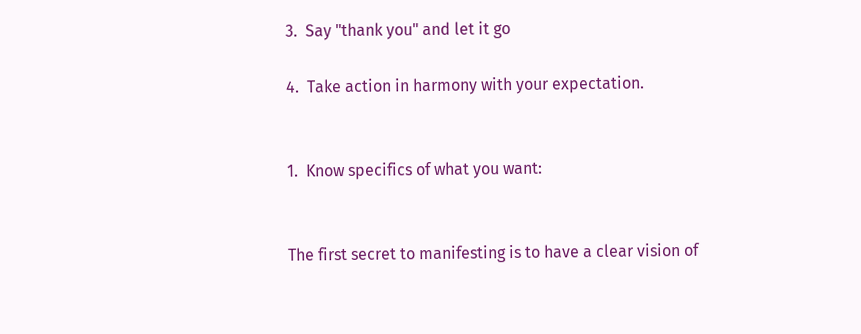3.  Say "thank you" and let it go

4.  Take action in harmony with your expectation.


1.  Know specifics of what you want:


The first secret to manifesting is to have a clear vision of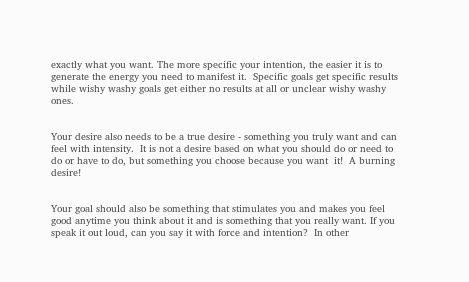exactly what you want. The more specific your intention, the easier it is to generate the energy you need to manifest it.  Specific goals get specific results while wishy washy goals get either no results at all or unclear wishy washy ones.


Your desire also needs to be a true desire - something you truly want and can feel with intensity.  It is not a desire based on what you should do or need to do or have to do, but something you choose because you want  it!  A burning desire!


Your goal should also be something that stimulates you and makes you feel good anytime you think about it and is something that you really want. If you speak it out loud, can you say it with force and intention?  In other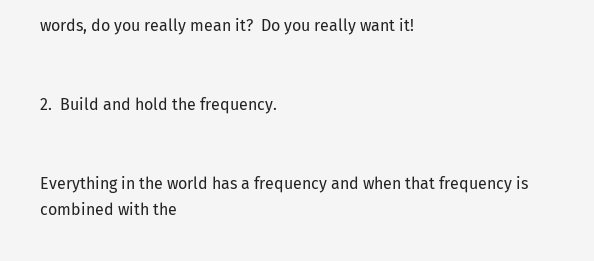words, do you really mean it?  Do you really want it!


2.  Build and hold the frequency.


Everything in the world has a frequency and when that frequency is combined with the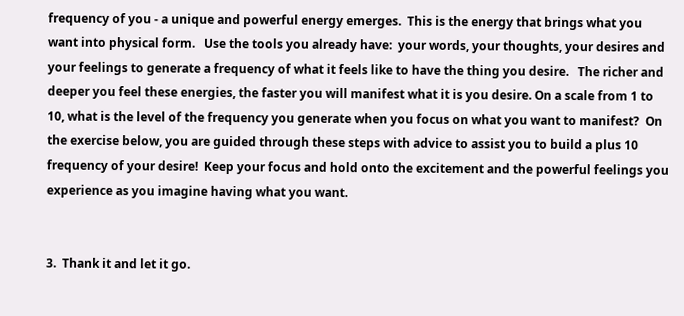frequency of you - a unique and powerful energy emerges.  This is the energy that brings what you want into physical form.   Use the tools you already have:  your words, your thoughts, your desires and your feelings to generate a frequency of what it feels like to have the thing you desire.   The richer and deeper you feel these energies, the faster you will manifest what it is you desire. On a scale from 1 to 10, what is the level of the frequency you generate when you focus on what you want to manifest?  On the exercise below, you are guided through these steps with advice to assist you to build a plus 10 frequency of your desire!  Keep your focus and hold onto the excitement and the powerful feelings you experience as you imagine having what you want.


3.  Thank it and let it go.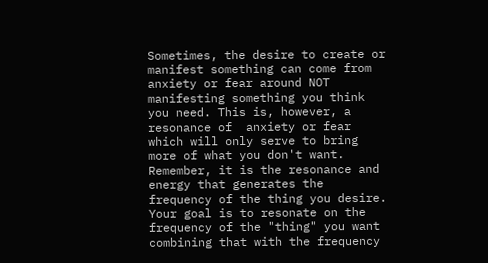Sometimes, the desire to create or manifest something can come from anxiety or fear around NOT manifesting something you think you need. This is, however, a resonance of  anxiety or fear which will only serve to bring more of what you don't want.  Remember, it is the resonance and energy that generates the frequency of the thing you desire.  Your goal is to resonate on the frequency of the "thing" you want combining that with the frequency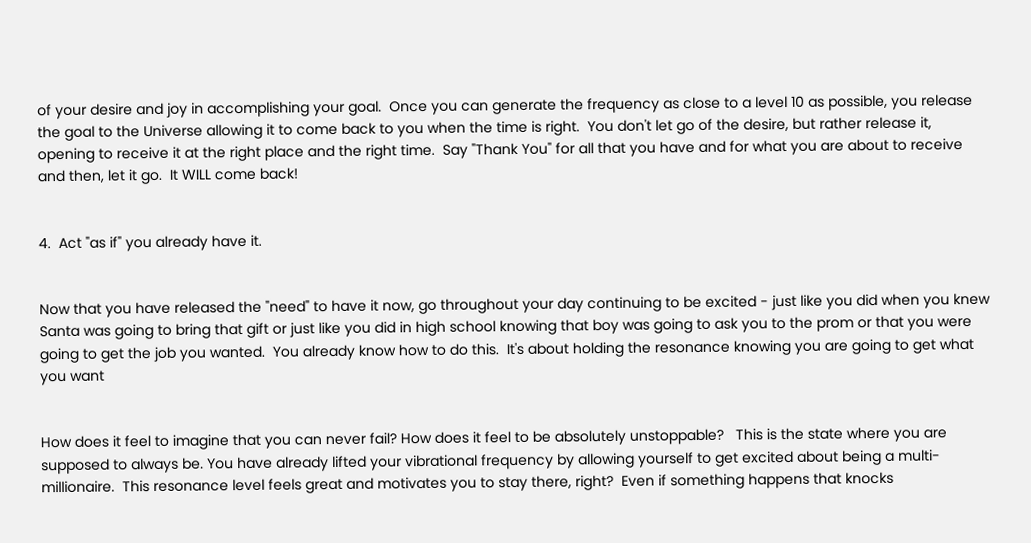of your desire and joy in accomplishing your goal.  Once you can generate the frequency as close to a level 10 as possible, you release the goal to the Universe allowing it to come back to you when the time is right.  You don't let go of the desire, but rather release it, opening to receive it at the right place and the right time.  Say "Thank You" for all that you have and for what you are about to receive and then, let it go.  It WILL come back!


4.  Act "as if" you already have it.


Now that you have released the "need" to have it now, go throughout your day continuing to be excited - just like you did when you knew Santa was going to bring that gift or just like you did in high school knowing that boy was going to ask you to the prom or that you were going to get the job you wanted.  You already know how to do this.  It's about holding the resonance knowing you are going to get what you want


How does it feel to imagine that you can never fail? How does it feel to be absolutely unstoppable?   This is the state where you are supposed to always be. You have already lifted your vibrational frequency by allowing yourself to get excited about being a multi-millionaire.  This resonance level feels great and motivates you to stay there, right?  Even if something happens that knocks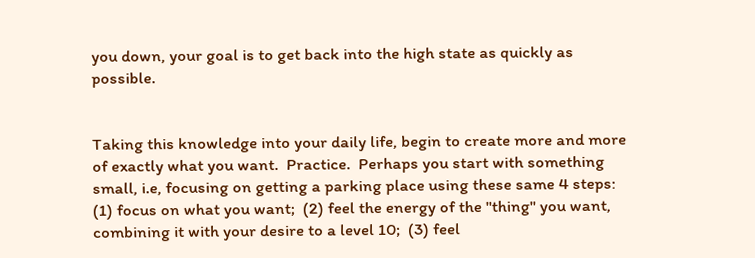you down, your goal is to get back into the high state as quickly as possible.


Taking this knowledge into your daily life, begin to create more and more of exactly what you want.  Practice.  Perhaps you start with something small, i.e, focusing on getting a parking place using these same 4 steps:  (1) focus on what you want;  (2) feel the energy of the "thing" you want, combining it with your desire to a level 10;  (3) feel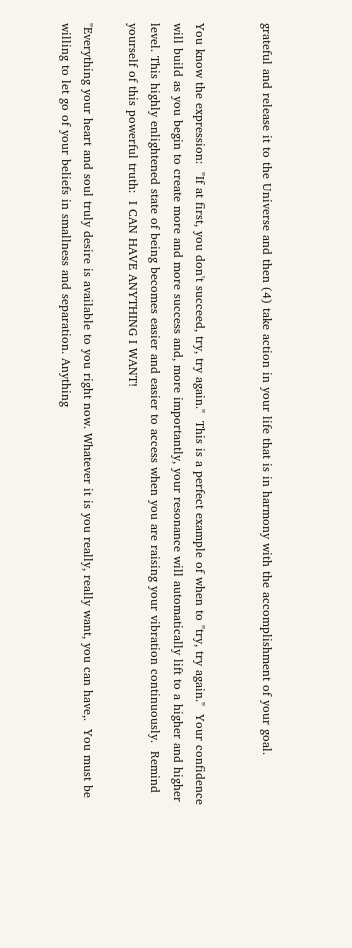grateful and release it to the Universe and then (4) take action in your life that is in harmony with the accomplishment of your goal.


You know the expression:  "If at first, you don't succeed, try, try again."  This is a perfect example of when to "try, try again."  Your confidence will build as you begin to create more and more success and, more importantly, your resonance will automatically lift to a higher and higher level. This highly enlightened state of being becomes easier and easier to access when you are raising your vibration continuously.  Remind yourself of this powerful truth:  I CAN HAVE ANYTHING I WANT!

"Everything your heart and soul truly desire is available to you right now. Whatever it is you really, really want, you can have,.  You must be willing to let go of your beliefs in smallness and separation. Anything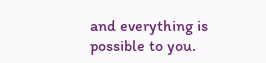and everything is possible to you.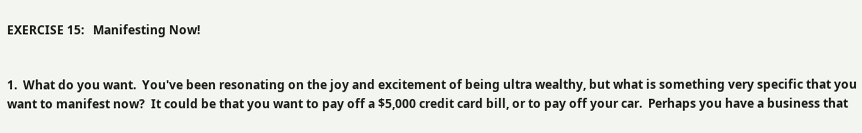EXERCISE 15:   Manifesting Now!


1.  What do you want.  You've been resonating on the joy and excitement of being ultra wealthy, but what is something very specific that you want to manifest now?  It could be that you want to pay off a $5,000 credit card bill, or to pay off your car.  Perhaps you have a business that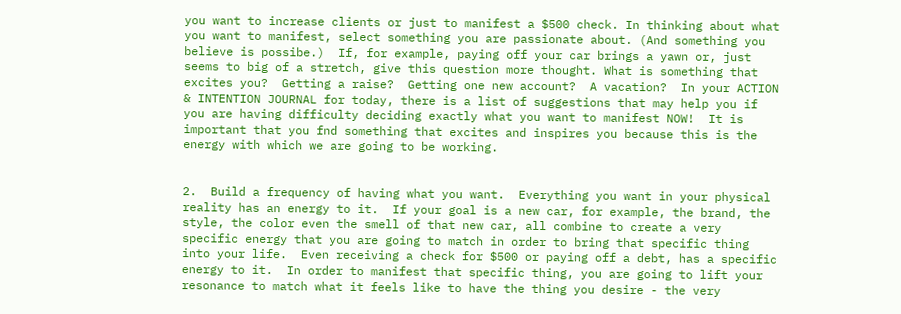you want to increase clients or just to manifest a $500 check. In thinking about what you want to manifest, select something you are passionate about. (And something you believe is possibe.)  If, for example, paying off your car brings a yawn or, just seems to big of a stretch, give this question more thought. What is something that excites you?  Getting a raise?  Getting one new account?  A vacation?  In your ACTION & INTENTION JOURNAL for today, there is a list of suggestions that may help you if you are having difficulty deciding exactly what you want to manifest NOW!  It is important that you fnd something that excites and inspires you because this is the energy with which we are going to be working.


2.  Build a frequency of having what you want.  Everything you want in your physical reality has an energy to it.  If your goal is a new car, for example, the brand, the style, the color even the smell of that new car, all combine to create a very specific energy that you are going to match in order to bring that specific thing into your life.  Even receiving a check for $500 or paying off a debt, has a specific energy to it.  In order to manifest that specific thing, you are going to lift your resonance to match what it feels like to have the thing you desire - the very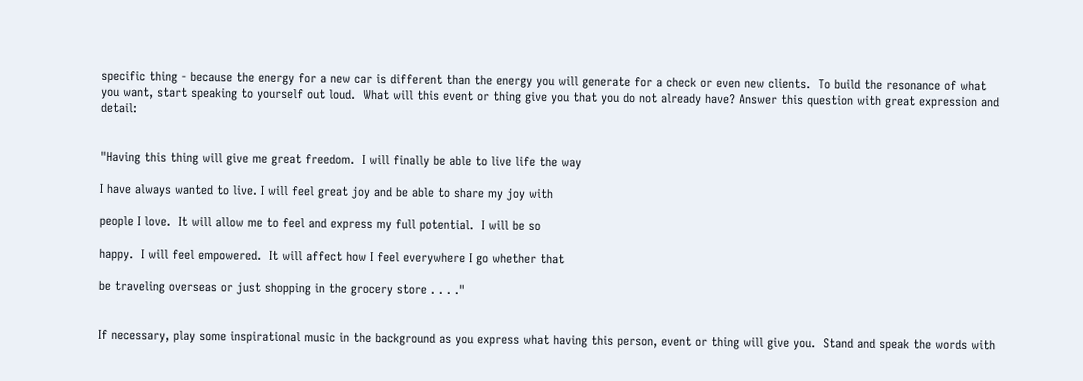specific thing - because the energy for a new car is different than the energy you will generate for a check or even new clients.  To build the resonance of what you want, start speaking to yourself out loud.  What will this event or thing give you that you do not already have? Answer this question with great expression and detail:


"Having this thing will give me great freedom.  I will finally be able to live life the way

I have always wanted to live. I will feel great joy and be able to share my joy with

people I love.  It will allow me to feel and express my full potential.  I will be so

happy.  I will feel empowered.  It will affect how I feel everywhere I go whether that

be traveling overseas or just shopping in the grocery store . . . ."


If necessary, play some inspirational music in the background as you express what having this person, event or thing will give you.  Stand and speak the words with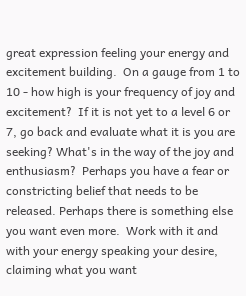great expression feeling your energy and excitement building.  On a gauge from 1 to 10 - how high is your frequency of joy and excitement?  If it is not yet to a level 6 or 7, go back and evaluate what it is you are seeking? What's in the way of the joy and enthusiasm?  Perhaps you have a fear or constricting belief that needs to be released. Perhaps there is something else you want even more.  Work with it and with your energy speaking your desire, claiming what you want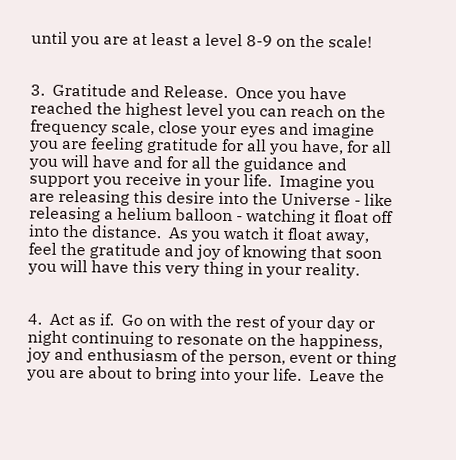until you are at least a level 8-9 on the scale!


3.  Gratitude and Release.  Once you have reached the highest level you can reach on the frequency scale, close your eyes and imagine you are feeling gratitude for all you have, for all you will have and for all the guidance and support you receive in your life.  Imagine you are releasing this desire into the Universe - like releasing a helium balloon - watching it float off into the distance.  As you watch it float away, feel the gratitude and joy of knowing that soon you will have this very thing in your reality.


4.  Act as if.  Go on with the rest of your day or night continuing to resonate on the happiness, joy and enthusiasm of the person, event or thing you are about to bring into your life.  Leave the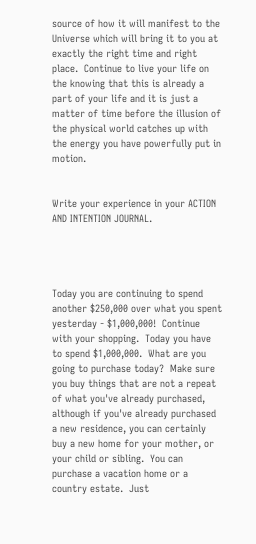source of how it will manifest to the Universe which will bring it to you at exactly the right time and right place.  Continue to live your life on the knowing that this is already a part of your life and it is just a matter of time before the illusion of the physical world catches up with the energy you have powerfully put in motion.


Write your experience in your ACTION AND INTENTION JOURNAL.




Today you are continuing to spend another $250,000 over what you spent yesterday - $1,000,000!  Continue with your shopping.  Today you have to spend $1,000,000.  What are you going to purchase today?  Make sure you buy things that are not a repeat of what you've already purchased, although if you've already purchased a new residence, you can certainly buy a new home for your mother, or your child or sibling.  You can purchase a vacation home or a country estate.  Just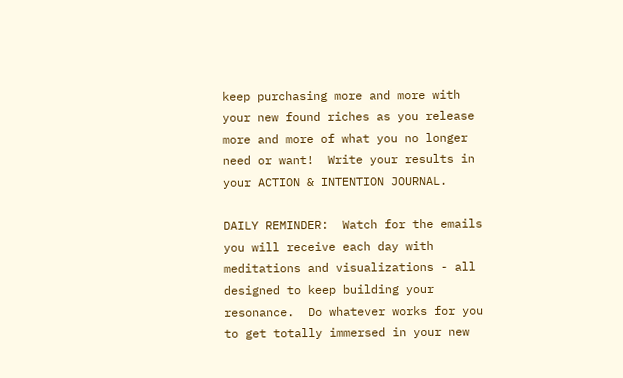keep purchasing more and more with your new found riches as you release more and more of what you no longer need or want!  Write your results in your ACTION & INTENTION JOURNAL.

DAILY REMINDER:  Watch for the emails you will receive each day with meditations and visualizations - all designed to keep building your resonance.  Do whatever works for you to get totally immersed in your new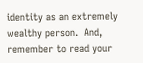identity as an extremely wealthy person.  And, remember to read your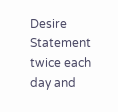Desire Statement twice each day and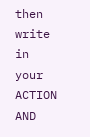then write in your ACTION AND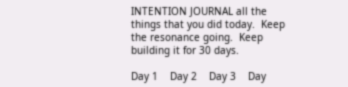INTENTION JOURNAL all the things that you did today.  Keep the resonance going.  Keep building it for 30 days.

Day 1    Day 2    Day 3    Day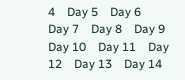4    Day 5    Day 6    Day 7    Day 8    Day 9    Day 10    Day 11    Day 12    Day 13    Day 14